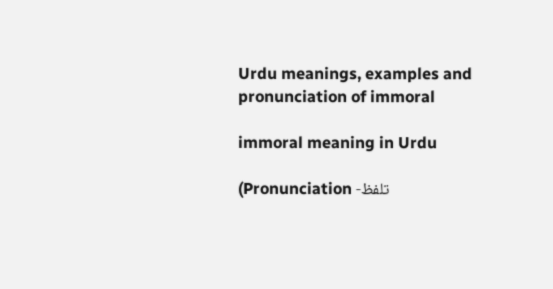Urdu meanings, examples and pronunciation of immoral

immoral meaning in Urdu

(Pronunciation -تلفظ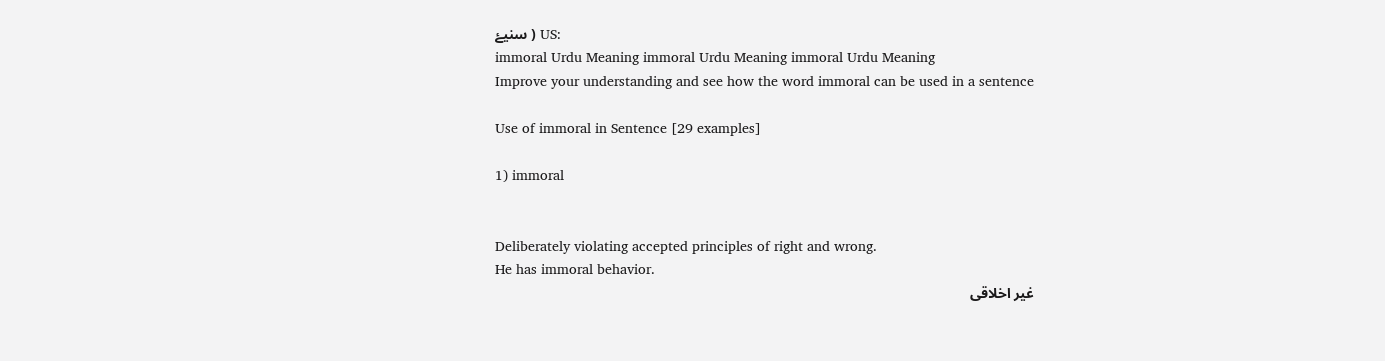سنیۓ ) US:
immoral Urdu Meaning immoral Urdu Meaning immoral Urdu Meaning
Improve your understanding and see how the word immoral can be used in a sentence

Use of immoral in Sentence [29 examples]

1) immoral


Deliberately violating accepted principles of right and wrong.
He has immoral behavior.
غیر اخلاقی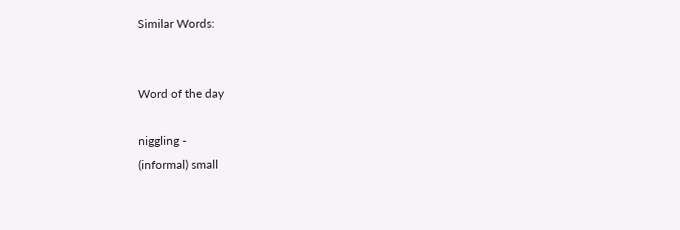Similar Words:


Word of the day

niggling -
(informal) small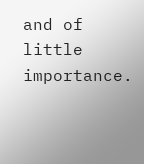and of little importance.